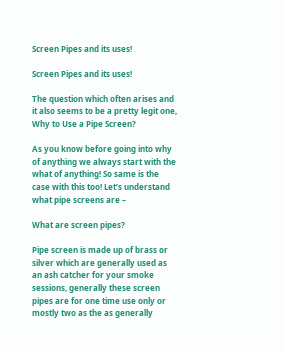Screen Pipes and its uses!

Screen Pipes and its uses!

The question which often arises and it also seems to be a pretty legit one, Why to Use a Pipe Screen?

As you know before going into why of anything we always start with the what of anything! So same is the case with this too! Let’s understand what pipe screens are –

What are screen pipes?

Pipe screen is made up of brass or silver which are generally used as an ash catcher for your smoke sessions, generally these screen pipes are for one time use only or mostly two as the as generally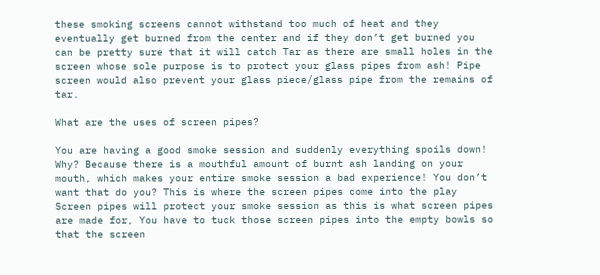these smoking screens cannot withstand too much of heat and they eventually get burned from the center and if they don’t get burned you can be pretty sure that it will catch Tar as there are small holes in the screen whose sole purpose is to protect your glass pipes from ash! Pipe screen would also prevent your glass piece/glass pipe from the remains of tar.

What are the uses of screen pipes?

You are having a good smoke session and suddenly everything spoils down! Why? Because there is a mouthful amount of burnt ash landing on your mouth, which makes your entire smoke session a bad experience! You don’t want that do you? This is where the screen pipes come into the play Screen pipes will protect your smoke session as this is what screen pipes are made for, You have to tuck those screen pipes into the empty bowls so that the screen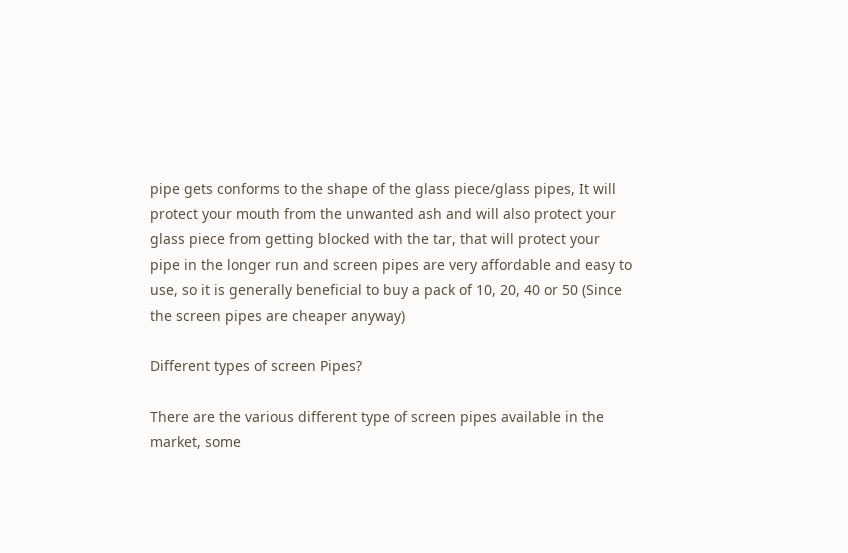pipe gets conforms to the shape of the glass piece/glass pipes, It will protect your mouth from the unwanted ash and will also protect your glass piece from getting blocked with the tar, that will protect your pipe in the longer run and screen pipes are very affordable and easy to use, so it is generally beneficial to buy a pack of 10, 20, 40 or 50 (Since the screen pipes are cheaper anyway)

Different types of screen Pipes?

There are the various different type of screen pipes available in the market, some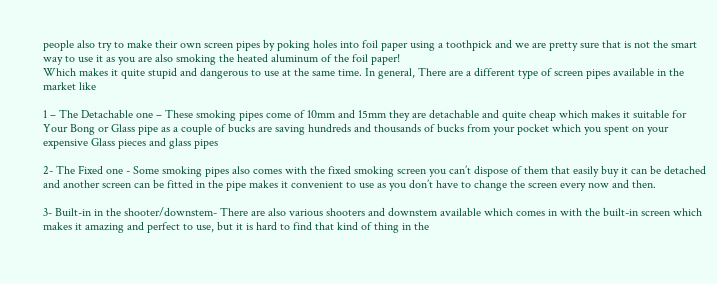people also try to make their own screen pipes by poking holes into foil paper using a toothpick and we are pretty sure that is not the smart way to use it as you are also smoking the heated aluminum of the foil paper!
Which makes it quite stupid and dangerous to use at the same time. In general, There are a different type of screen pipes available in the market like

1 – The Detachable one – These smoking pipes come of 10mm and 15mm they are detachable and quite cheap which makes it suitable for Your Bong or Glass pipe as a couple of bucks are saving hundreds and thousands of bucks from your pocket which you spent on your expensive Glass pieces and glass pipes

2- The Fixed one - Some smoking pipes also comes with the fixed smoking screen you can’t dispose of them that easily buy it can be detached and another screen can be fitted in the pipe makes it convenient to use as you don’t have to change the screen every now and then.

3- Built-in in the shooter/downstem- There are also various shooters and downstem available which comes in with the built-in screen which makes it amazing and perfect to use, but it is hard to find that kind of thing in the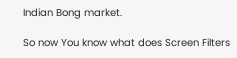Indian Bong market.

So now You know what does Screen Filters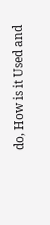do, How is it Used and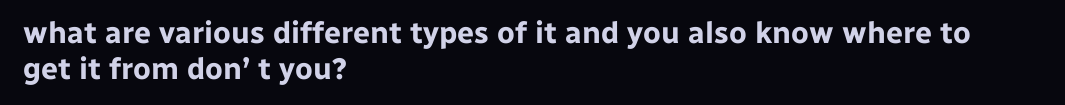what are various different types of it and you also know where to get it from don’ t you?